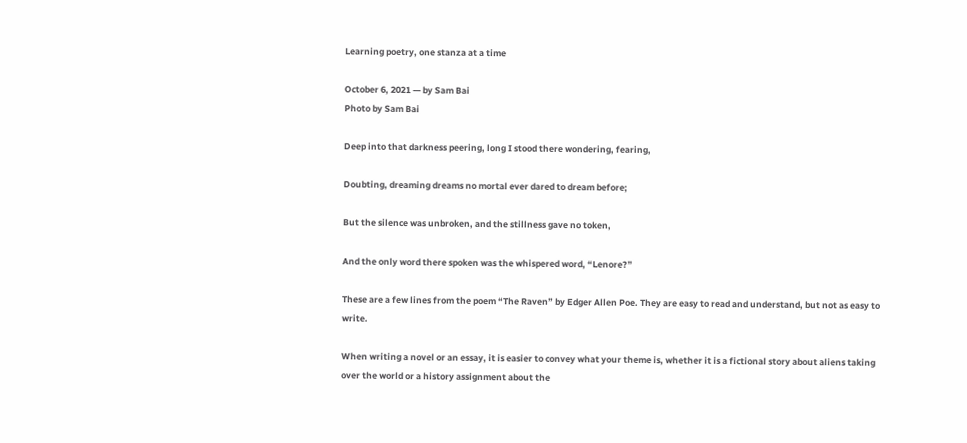Learning poetry, one stanza at a time

October 6, 2021 — by Sam Bai
Photo by Sam Bai

Deep into that darkness peering, long I stood there wondering, fearing,

Doubting, dreaming dreams no mortal ever dared to dream before;

But the silence was unbroken, and the stillness gave no token,

And the only word there spoken was the whispered word, “Lenore?”

These are a few lines from the poem “The Raven” by Edger Allen Poe. They are easy to read and understand, but not as easy to write.

When writing a novel or an essay, it is easier to convey what your theme is, whether it is a fictional story about aliens taking over the world or a history assignment about the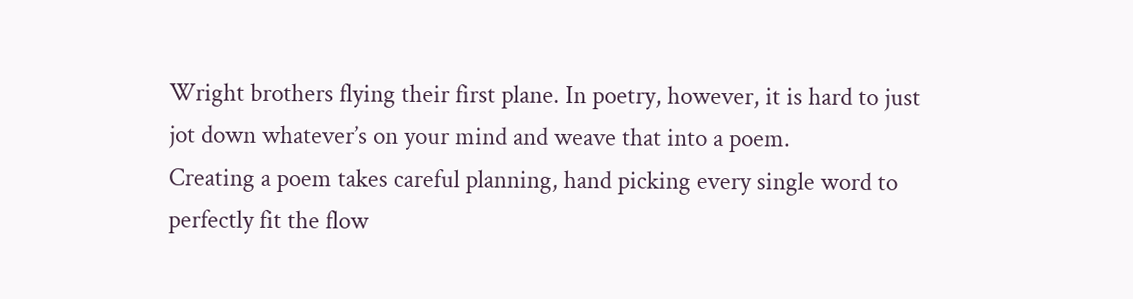Wright brothers flying their first plane. In poetry, however, it is hard to just jot down whatever’s on your mind and weave that into a poem.
Creating a poem takes careful planning, hand picking every single word to perfectly fit the flow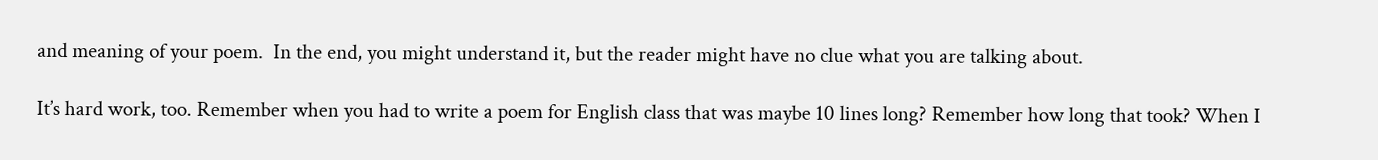and meaning of your poem.  In the end, you might understand it, but the reader might have no clue what you are talking about.

It’s hard work, too. Remember when you had to write a poem for English class that was maybe 10 lines long? Remember how long that took? When I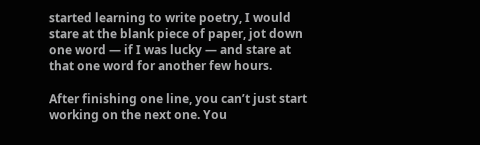started learning to write poetry, I would stare at the blank piece of paper, jot down one word — if I was lucky — and stare at that one word for another few hours.

After finishing one line, you can’t just start working on the next one. You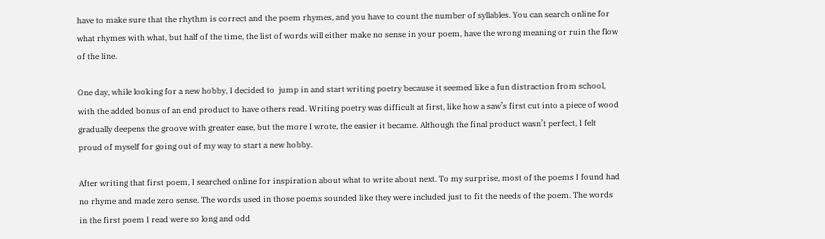have to make sure that the rhythm is correct and the poem rhymes, and you have to count the number of syllables. You can search online for what rhymes with what, but half of the time, the list of words will either make no sense in your poem, have the wrong meaning or ruin the flow of the line.

One day, while looking for a new hobby, I decided to  jump in and start writing poetry because it seemed like a fun distraction from school, with the added bonus of an end product to have others read. Writing poetry was difficult at first, like how a saw’s first cut into a piece of wood gradually deepens the groove with greater ease, but the more I wrote, the easier it became. Although the final product wasn’t perfect, I felt proud of myself for going out of my way to start a new hobby.

After writing that first poem, I searched online for inspiration about what to write about next. To my surprise, most of the poems I found had no rhyme and made zero sense. The words used in those poems sounded like they were included just to fit the needs of the poem. The words in the first poem I read were so long and odd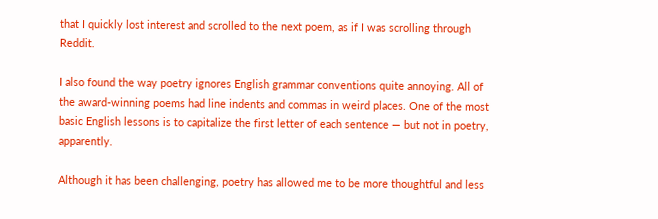that I quickly lost interest and scrolled to the next poem, as if I was scrolling through Reddit.

I also found the way poetry ignores English grammar conventions quite annoying. All of the award-winning poems had line indents and commas in weird places. One of the most basic English lessons is to capitalize the first letter of each sentence — but not in poetry, apparently.

Although it has been challenging, poetry has allowed me to be more thoughtful and less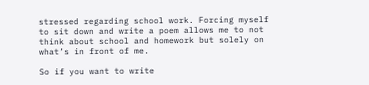stressed regarding school work. Forcing myself to sit down and write a poem allows me to not think about school and homework but solely on what’s in front of me.

So if you want to write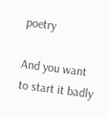poetry

And you want to start it badly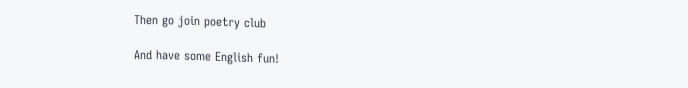Then go join poetry club

And have some English fun!